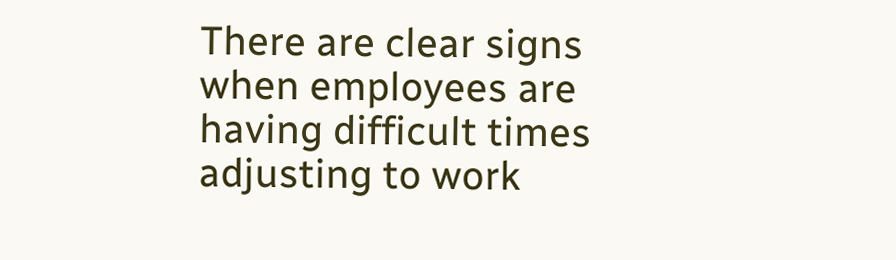There are clear signs when employees are having difficult times adjusting to work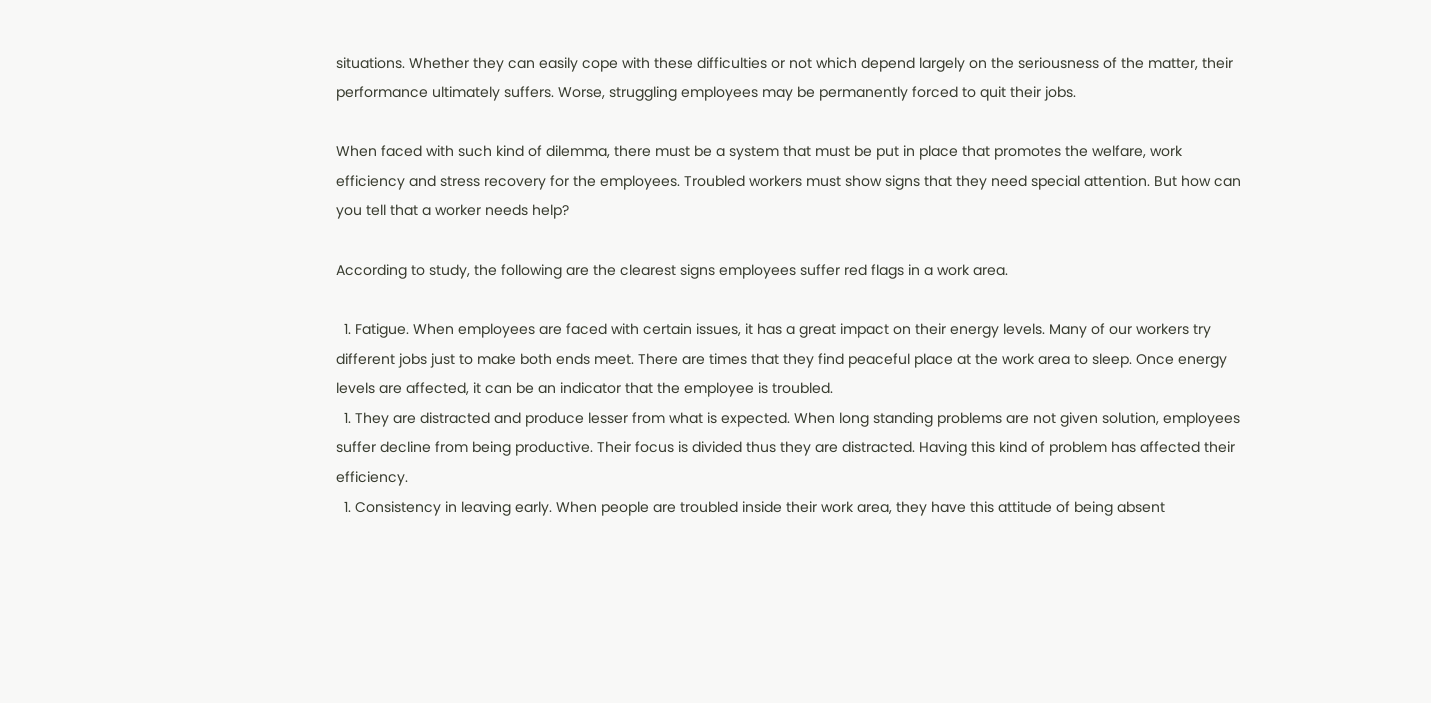situations. Whether they can easily cope with these difficulties or not which depend largely on the seriousness of the matter, their performance ultimately suffers. Worse, struggling employees may be permanently forced to quit their jobs.

When faced with such kind of dilemma, there must be a system that must be put in place that promotes the welfare, work efficiency and stress recovery for the employees. Troubled workers must show signs that they need special attention. But how can you tell that a worker needs help?

According to study, the following are the clearest signs employees suffer red flags in a work area.

  1. Fatigue. When employees are faced with certain issues, it has a great impact on their energy levels. Many of our workers try different jobs just to make both ends meet. There are times that they find peaceful place at the work area to sleep. Once energy levels are affected, it can be an indicator that the employee is troubled.
  1. They are distracted and produce lesser from what is expected. When long standing problems are not given solution, employees suffer decline from being productive. Their focus is divided thus they are distracted. Having this kind of problem has affected their efficiency.
  1. Consistency in leaving early. When people are troubled inside their work area, they have this attitude of being absent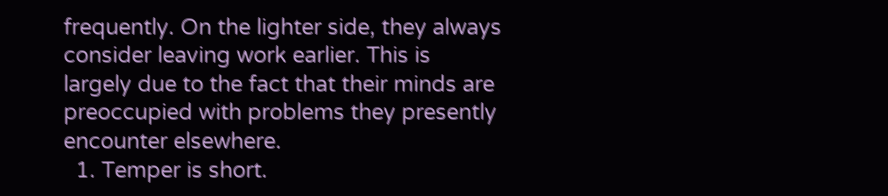frequently. On the lighter side, they always consider leaving work earlier. This is largely due to the fact that their minds are preoccupied with problems they presently encounter elsewhere.
  1. Temper is short.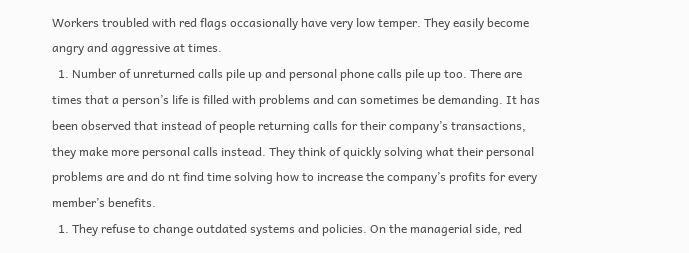Workers troubled with red flags occasionally have very low temper. They easily become angry and aggressive at times.
  1. Number of unreturned calls pile up and personal phone calls pile up too. There are times that a person’s life is filled with problems and can sometimes be demanding. It has been observed that instead of people returning calls for their company’s transactions, they make more personal calls instead. They think of quickly solving what their personal problems are and do nt find time solving how to increase the company’s profits for every member’s benefits.
  1. They refuse to change outdated systems and policies. On the managerial side, red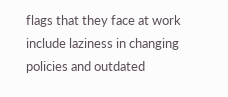flags that they face at work include laziness in changing policies and outdated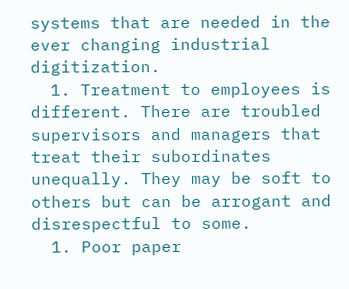systems that are needed in the ever changing industrial digitization.
  1. Treatment to employees is different. There are troubled supervisors and managers that treat their subordinates unequally. They may be soft to others but can be arrogant and disrespectful to some.
  1. Poor paper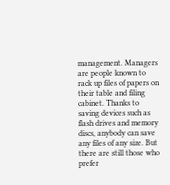management. Managers are people known to rack up files of papers on their table and filing cabinet. Thanks to saving devices such as flash drives and memory discs, anybody can save any files of any size. But there are still those who prefer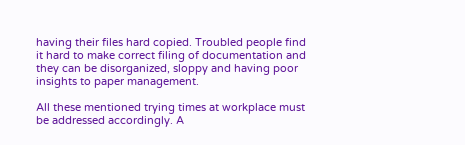having their files hard copied. Troubled people find it hard to make correct filing of documentation and they can be disorganized, sloppy and having poor insights to paper management.

All these mentioned trying times at workplace must be addressed accordingly. A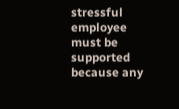stressful employee must be supported because any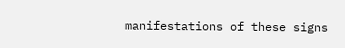manifestations of these signs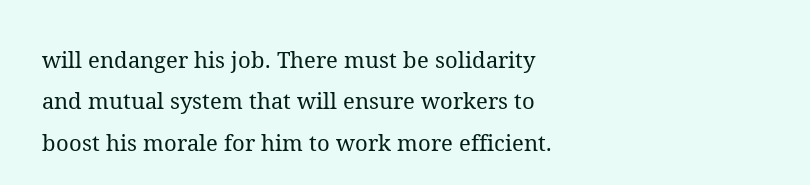will endanger his job. There must be solidarity and mutual system that will ensure workers to boost his morale for him to work more efficient.